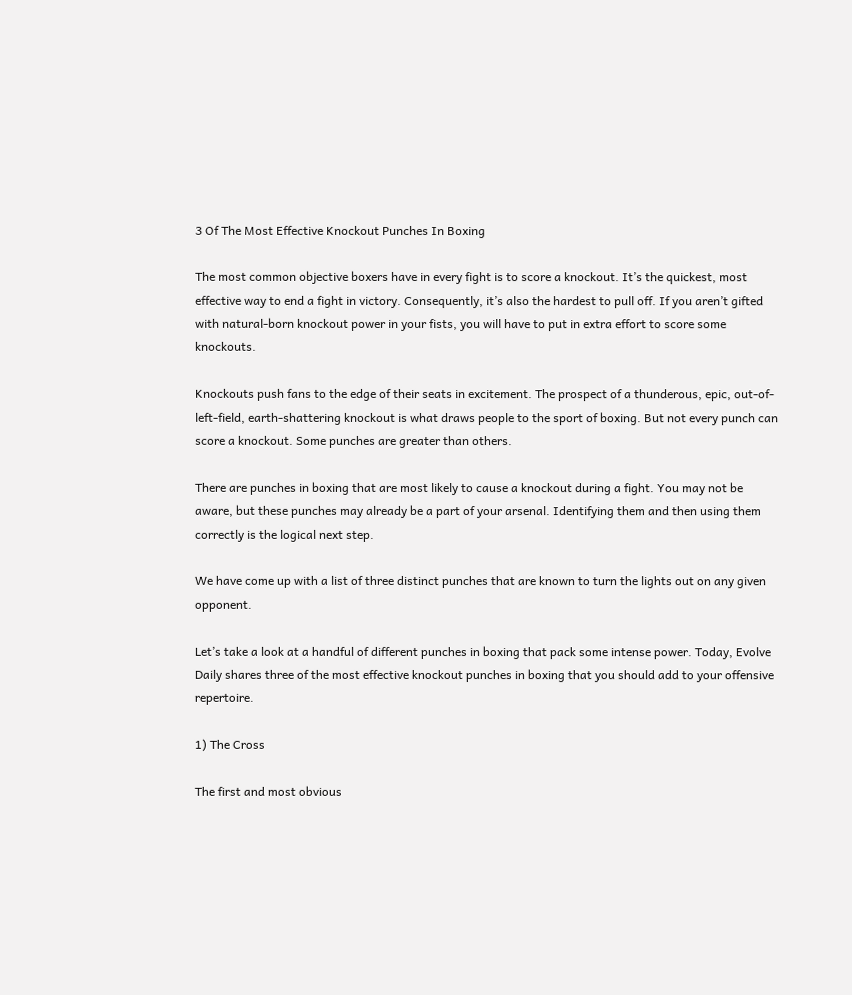3 Of The Most Effective Knockout Punches In Boxing

The most common objective boxers have in every fight is to score a knockout. It’s the quickest, most effective way to end a fight in victory. Consequently, it’s also the hardest to pull off. If you aren’t gifted with natural-born knockout power in your fists, you will have to put in extra effort to score some knockouts.

Knockouts push fans to the edge of their seats in excitement. The prospect of a thunderous, epic, out-of-left-field, earth-shattering knockout is what draws people to the sport of boxing. But not every punch can score a knockout. Some punches are greater than others.

There are punches in boxing that are most likely to cause a knockout during a fight. You may not be aware, but these punches may already be a part of your arsenal. Identifying them and then using them correctly is the logical next step.

We have come up with a list of three distinct punches that are known to turn the lights out on any given opponent.

Let’s take a look at a handful of different punches in boxing that pack some intense power. Today, Evolve Daily shares three of the most effective knockout punches in boxing that you should add to your offensive repertoire.

1) The Cross

The first and most obvious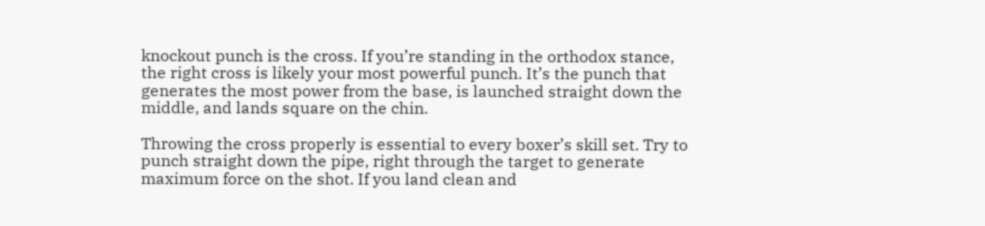knockout punch is the cross. If you’re standing in the orthodox stance, the right cross is likely your most powerful punch. It’s the punch that generates the most power from the base, is launched straight down the middle, and lands square on the chin.

Throwing the cross properly is essential to every boxer’s skill set. Try to punch straight down the pipe, right through the target to generate maximum force on the shot. If you land clean and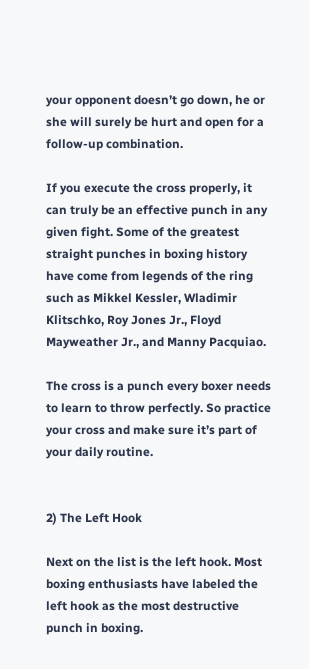your opponent doesn’t go down, he or she will surely be hurt and open for a follow-up combination.

If you execute the cross properly, it can truly be an effective punch in any given fight. Some of the greatest straight punches in boxing history have come from legends of the ring such as Mikkel Kessler, Wladimir Klitschko, Roy Jones Jr., Floyd Mayweather Jr., and Manny Pacquiao.

The cross is a punch every boxer needs to learn to throw perfectly. So practice your cross and make sure it’s part of your daily routine.


2) The Left Hook

Next on the list is the left hook. Most boxing enthusiasts have labeled the left hook as the most destructive punch in boxing.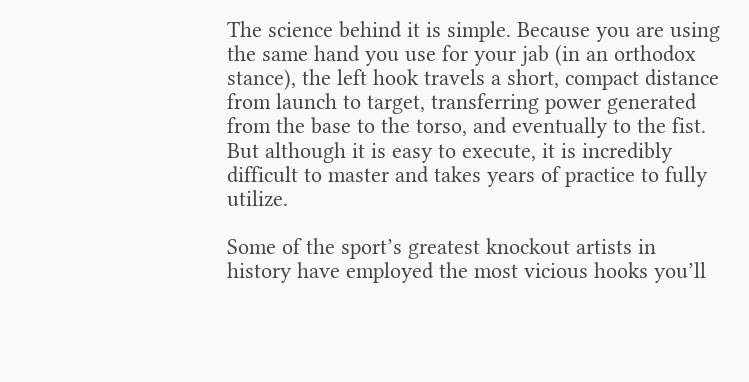The science behind it is simple. Because you are using the same hand you use for your jab (in an orthodox stance), the left hook travels a short, compact distance from launch to target, transferring power generated from the base to the torso, and eventually to the fist. But although it is easy to execute, it is incredibly difficult to master and takes years of practice to fully utilize.

Some of the sport’s greatest knockout artists in history have employed the most vicious hooks you’ll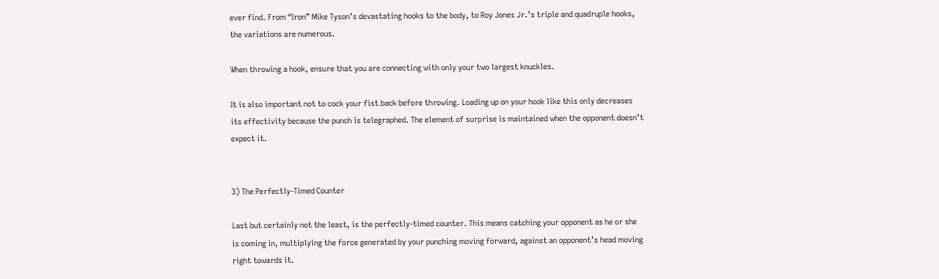ever find. From “Iron” Mike Tyson’s devastating hooks to the body, to Roy Jones Jr.’s triple and quadruple hooks, the variations are numerous.

When throwing a hook, ensure that you are connecting with only your two largest knuckles.

It is also important not to cock your fist back before throwing. Loading up on your hook like this only decreases its effectivity because the punch is telegraphed. The element of surprise is maintained when the opponent doesn’t expect it.


3) The Perfectly-Timed Counter

Last but certainly not the least, is the perfectly-timed counter. This means catching your opponent as he or she is coming in, multiplying the force generated by your punching moving forward, against an opponent’s head moving right towards it.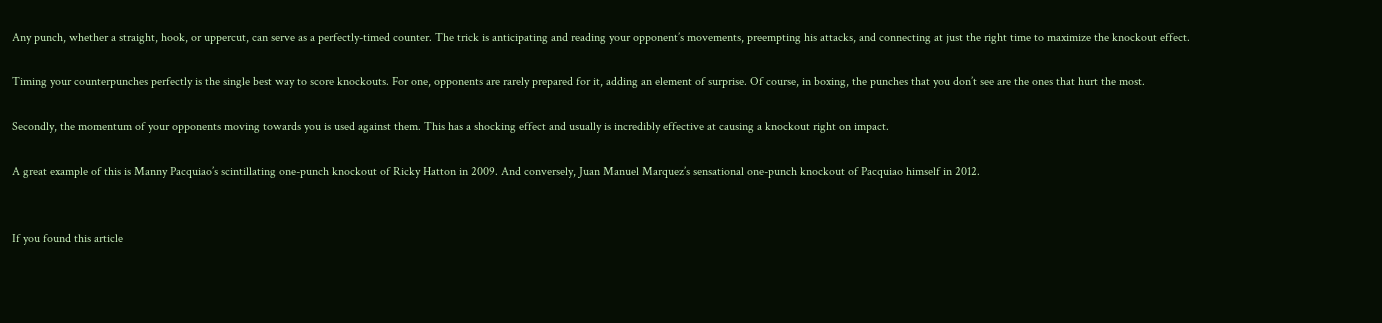Any punch, whether a straight, hook, or uppercut, can serve as a perfectly-timed counter. The trick is anticipating and reading your opponent’s movements, preempting his attacks, and connecting at just the right time to maximize the knockout effect.

Timing your counterpunches perfectly is the single best way to score knockouts. For one, opponents are rarely prepared for it, adding an element of surprise. Of course, in boxing, the punches that you don’t see are the ones that hurt the most.

Secondly, the momentum of your opponents moving towards you is used against them. This has a shocking effect and usually is incredibly effective at causing a knockout right on impact.

A great example of this is Manny Pacquiao’s scintillating one-punch knockout of Ricky Hatton in 2009. And conversely, Juan Manuel Marquez’s sensational one-punch knockout of Pacquiao himself in 2012.


If you found this article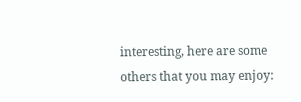interesting, here are some others that you may enjoy: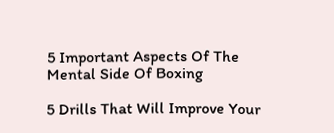5 Important Aspects Of The Mental Side Of Boxing

5 Drills That Will Improve Your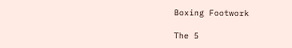Boxing Footwork

The 5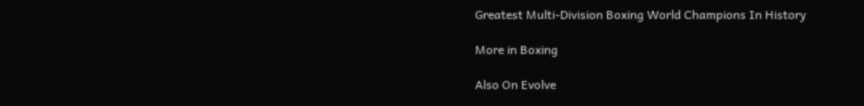Greatest Multi-Division Boxing World Champions In History

More in Boxing

Also On Evolve